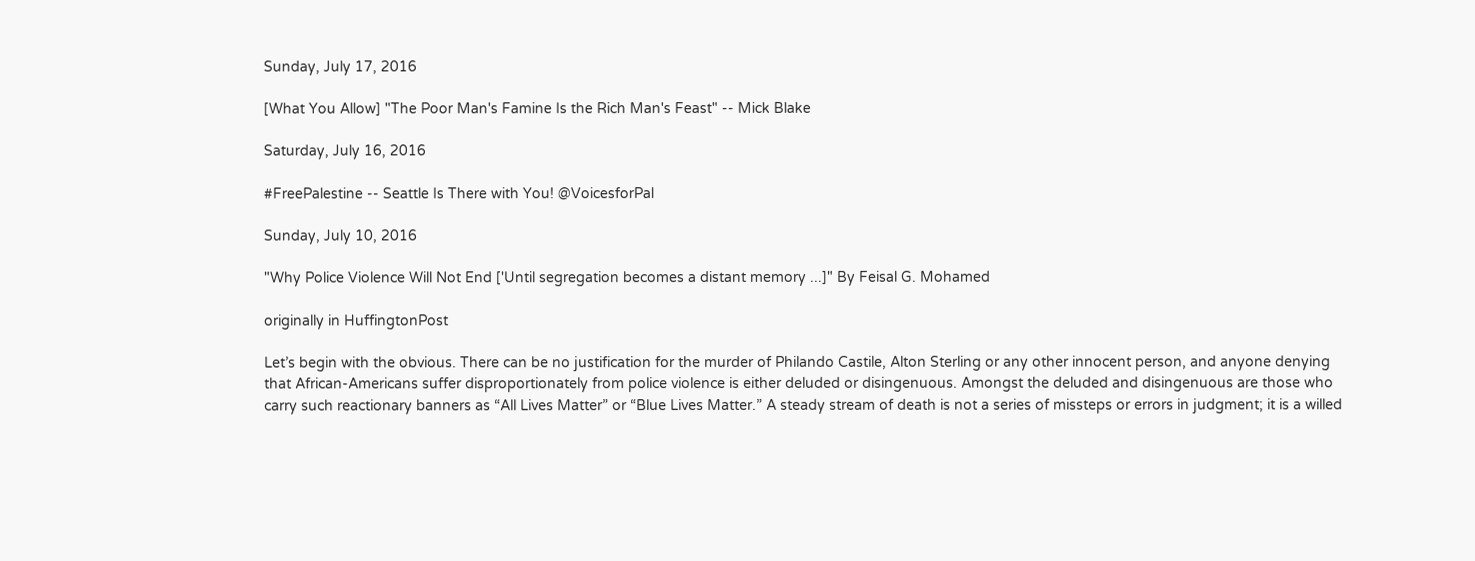Sunday, July 17, 2016

[What You Allow] "The Poor Man's Famine Is the Rich Man's Feast" -- Mick Blake

Saturday, July 16, 2016

#FreePalestine -- Seattle Is There with You! @VoicesforPal

Sunday, July 10, 2016

"Why Police Violence Will Not End ['Until segregation becomes a distant memory ...]" By Feisal G. Mohamed

originally in HuffingtonPost

Let’s begin with the obvious. There can be no justification for the murder of Philando Castile, Alton Sterling or any other innocent person, and anyone denying that African-Americans suffer disproportionately from police violence is either deluded or disingenuous. Amongst the deluded and disingenuous are those who carry such reactionary banners as “All Lives Matter” or “Blue Lives Matter.” A steady stream of death is not a series of missteps or errors in judgment; it is a willed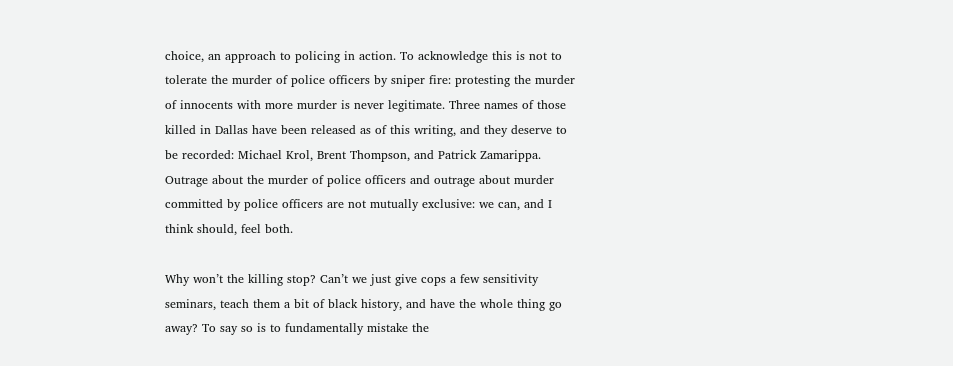choice, an approach to policing in action. To acknowledge this is not to tolerate the murder of police officers by sniper fire: protesting the murder of innocents with more murder is never legitimate. Three names of those killed in Dallas have been released as of this writing, and they deserve to be recorded: Michael Krol, Brent Thompson, and Patrick Zamarippa. Outrage about the murder of police officers and outrage about murder committed by police officers are not mutually exclusive: we can, and I think should, feel both.

Why won’t the killing stop? Can’t we just give cops a few sensitivity seminars, teach them a bit of black history, and have the whole thing go away? To say so is to fundamentally mistake the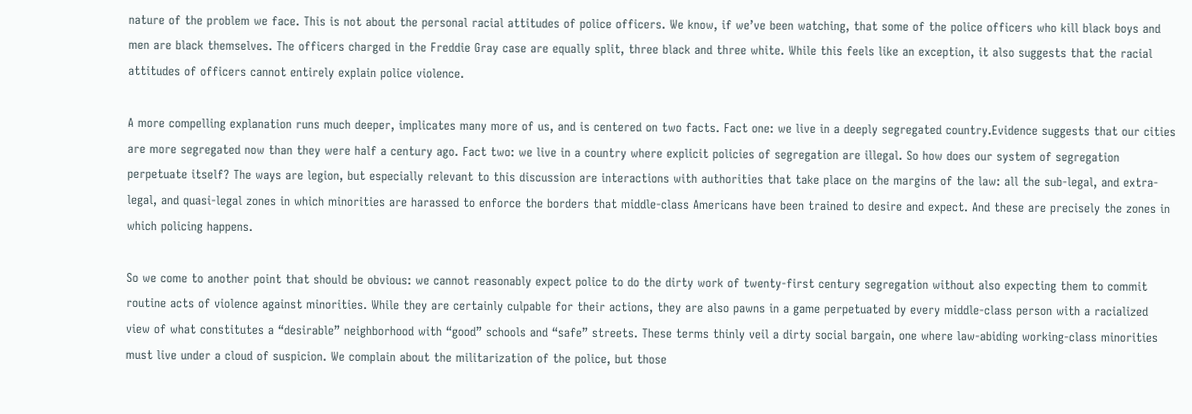nature of the problem we face. This is not about the personal racial attitudes of police officers. We know, if we’ve been watching, that some of the police officers who kill black boys and men are black themselves. The officers charged in the Freddie Gray case are equally split, three black and three white. While this feels like an exception, it also suggests that the racial attitudes of officers cannot entirely explain police violence.

A more compelling explanation runs much deeper, implicates many more of us, and is centered on two facts. Fact one: we live in a deeply segregated country.Evidence suggests that our cities are more segregated now than they were half a century ago. Fact two: we live in a country where explicit policies of segregation are illegal. So how does our system of segregation perpetuate itself? The ways are legion, but especially relevant to this discussion are interactions with authorities that take place on the margins of the law: all the sub-legal, and extra-legal, and quasi-legal zones in which minorities are harassed to enforce the borders that middle-class Americans have been trained to desire and expect. And these are precisely the zones in which policing happens.

So we come to another point that should be obvious: we cannot reasonably expect police to do the dirty work of twenty-first century segregation without also expecting them to commit routine acts of violence against minorities. While they are certainly culpable for their actions, they are also pawns in a game perpetuated by every middle-class person with a racialized view of what constitutes a “desirable” neighborhood with “good” schools and “safe” streets. These terms thinly veil a dirty social bargain, one where law-abiding working-class minorities must live under a cloud of suspicion. We complain about the militarization of the police, but those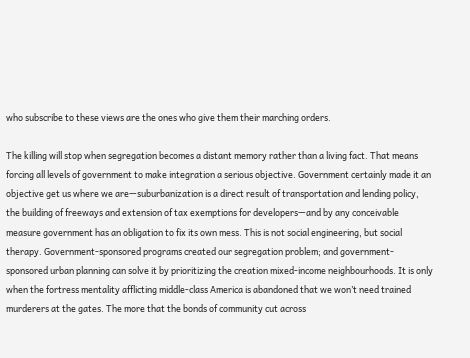who subscribe to these views are the ones who give them their marching orders.

The killing will stop when segregation becomes a distant memory rather than a living fact. That means forcing all levels of government to make integration a serious objective. Government certainly made it an objective get us where we are—suburbanization is a direct result of transportation and lending policy, the building of freeways and extension of tax exemptions for developers—and by any conceivable measure government has an obligation to fix its own mess. This is not social engineering, but social therapy. Government-sponsored programs created our segregation problem; and government-sponsored urban planning can solve it by prioritizing the creation mixed-income neighbourhoods. It is only when the fortress mentality afflicting middle-class America is abandoned that we won’t need trained murderers at the gates. The more that the bonds of community cut across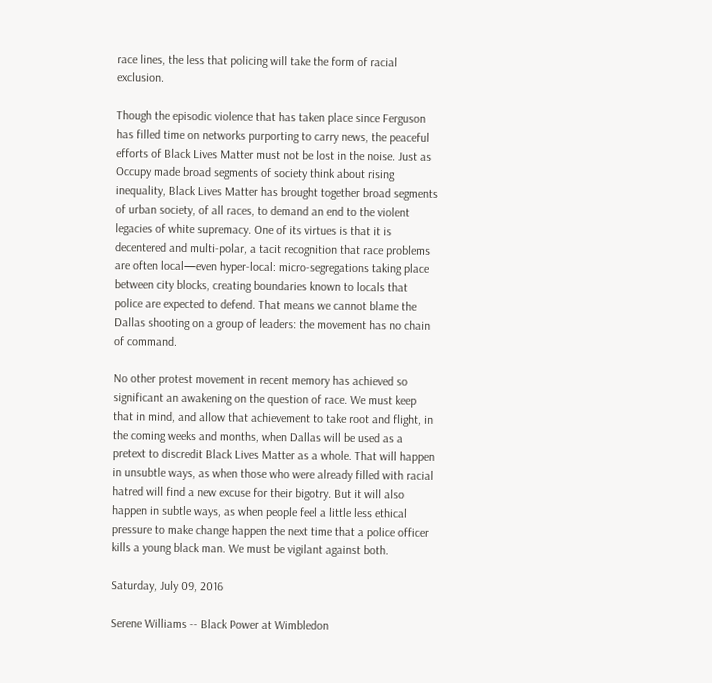race lines, the less that policing will take the form of racial exclusion.

Though the episodic violence that has taken place since Ferguson has filled time on networks purporting to carry news, the peaceful efforts of Black Lives Matter must not be lost in the noise. Just as Occupy made broad segments of society think about rising inequality, Black Lives Matter has brought together broad segments of urban society, of all races, to demand an end to the violent legacies of white supremacy. One of its virtues is that it is decentered and multi-polar, a tacit recognition that race problems are often local—even hyper-local: micro-segregations taking place between city blocks, creating boundaries known to locals that police are expected to defend. That means we cannot blame the Dallas shooting on a group of leaders: the movement has no chain of command.

No other protest movement in recent memory has achieved so significant an awakening on the question of race. We must keep that in mind, and allow that achievement to take root and flight, in the coming weeks and months, when Dallas will be used as a pretext to discredit Black Lives Matter as a whole. That will happen in unsubtle ways, as when those who were already filled with racial hatred will find a new excuse for their bigotry. But it will also happen in subtle ways, as when people feel a little less ethical pressure to make change happen the next time that a police officer kills a young black man. We must be vigilant against both.

Saturday, July 09, 2016

Serene Williams -- Black Power at Wimbledon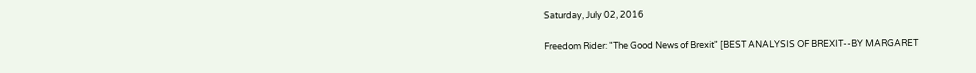Saturday, July 02, 2016

Freedom Rider: "The Good News of Brexit" [BEST ANALYSIS OF BREXIT--BY MARGARET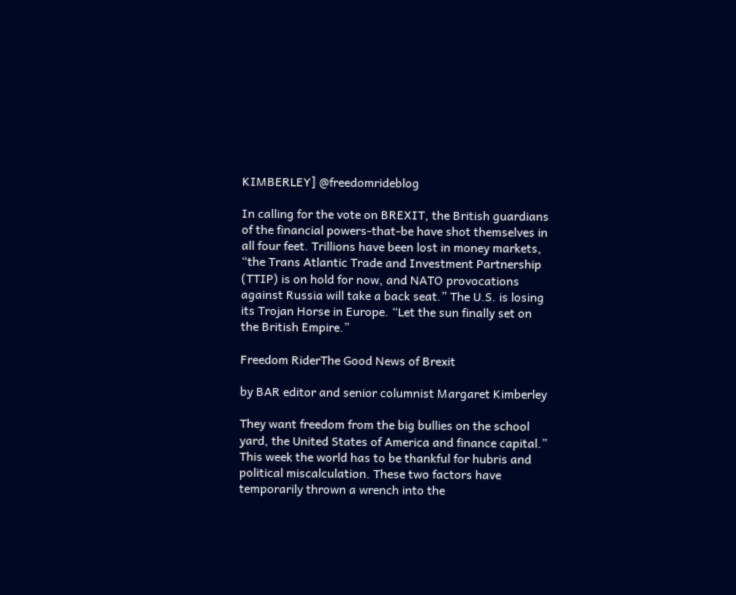KIMBERLEY] @freedomrideblog

In calling for the vote on BREXIT, the British guardians of the financial powers-that-be have shot themselves in all four feet. Trillions have been lost in money markets, “the Trans Atlantic Trade and Investment Partnership (TTIP) is on hold for now, and NATO provocations against Russia will take a back seat.” The U.S. is losing its Trojan Horse in Europe. “Let the sun finally set on the British Empire.”

Freedom RiderThe Good News of Brexit

by BAR editor and senior columnist Margaret Kimberley

They want freedom from the big bullies on the school yard, the United States of America and finance capital.”
This week the world has to be thankful for hubris and political miscalculation. These two factors have temporarily thrown a wrench into the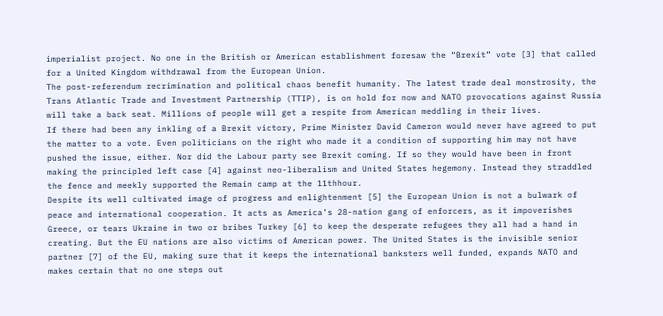imperialist project. No one in the British or American establishment foresaw the “Brexit” vote [3] that called for a United Kingdom withdrawal from the European Union.
The post-referendum recrimination and political chaos benefit humanity. The latest trade deal monstrosity, the Trans Atlantic Trade and Investment Partnership (TTIP), is on hold for now and NATO provocations against Russia will take a back seat. Millions of people will get a respite from American meddling in their lives.
If there had been any inkling of a Brexit victory, Prime Minister David Cameron would never have agreed to put the matter to a vote. Even politicians on the right who made it a condition of supporting him may not have pushed the issue, either. Nor did the Labour party see Brexit coming. If so they would have been in front making the principled left case [4] against neo-liberalism and United States hegemony. Instead they straddled the fence and meekly supported the Remain camp at the 11thhour.
Despite its well cultivated image of progress and enlightenment [5] the European Union is not a bulwark of peace and international cooperation. It acts as America’s 28-nation gang of enforcers, as it impoverishes Greece, or tears Ukraine in two or bribes Turkey [6] to keep the desperate refugees they all had a hand in creating. But the EU nations are also victims of American power. The United States is the invisible senior partner [7] of the EU, making sure that it keeps the international banksters well funded, expands NATO and makes certain that no one steps out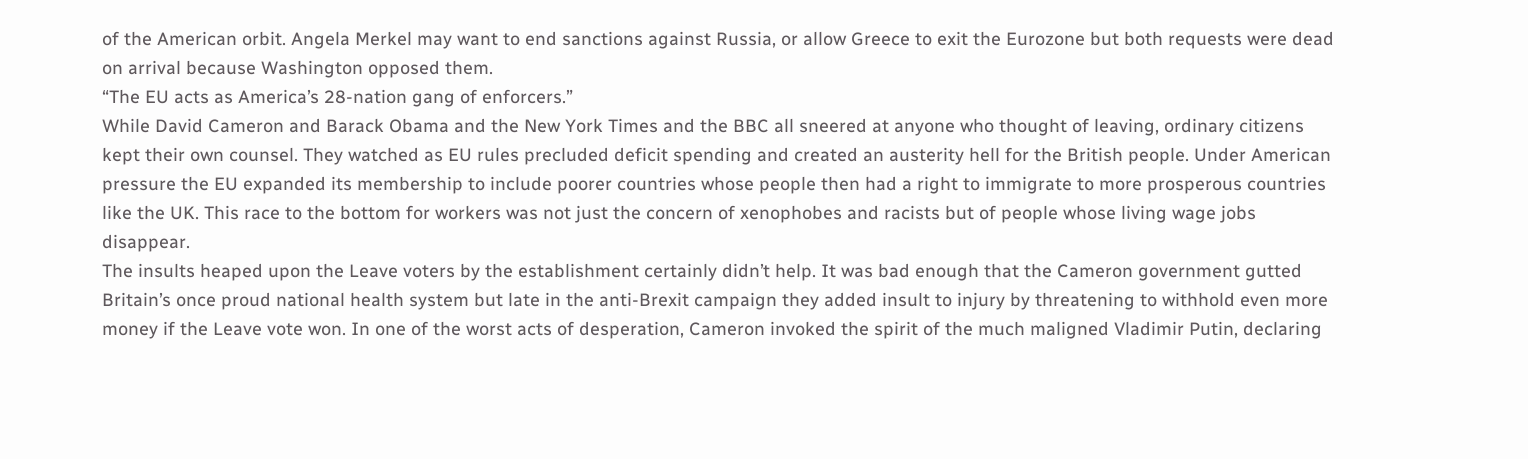of the American orbit. Angela Merkel may want to end sanctions against Russia, or allow Greece to exit the Eurozone but both requests were dead on arrival because Washington opposed them.
“The EU acts as America’s 28-nation gang of enforcers.”
While David Cameron and Barack Obama and the New York Times and the BBC all sneered at anyone who thought of leaving, ordinary citizens kept their own counsel. They watched as EU rules precluded deficit spending and created an austerity hell for the British people. Under American pressure the EU expanded its membership to include poorer countries whose people then had a right to immigrate to more prosperous countries like the UK. This race to the bottom for workers was not just the concern of xenophobes and racists but of people whose living wage jobs disappear.
The insults heaped upon the Leave voters by the establishment certainly didn’t help. It was bad enough that the Cameron government gutted Britain’s once proud national health system but late in the anti-Brexit campaign they added insult to injury by threatening to withhold even more money if the Leave vote won. In one of the worst acts of desperation, Cameron invoked the spirit of the much maligned Vladimir Putin, declaring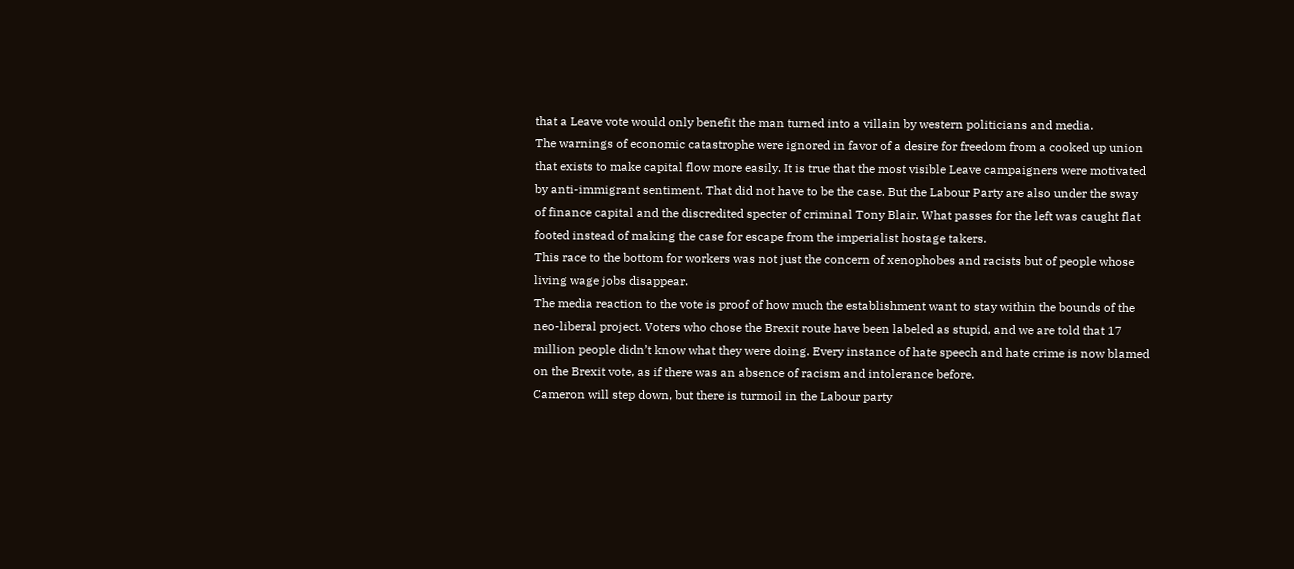that a Leave vote would only benefit the man turned into a villain by western politicians and media.
The warnings of economic catastrophe were ignored in favor of a desire for freedom from a cooked up union that exists to make capital flow more easily. It is true that the most visible Leave campaigners were motivated by anti-immigrant sentiment. That did not have to be the case. But the Labour Party are also under the sway of finance capital and the discredited specter of criminal Tony Blair. What passes for the left was caught flat footed instead of making the case for escape from the imperialist hostage takers.
This race to the bottom for workers was not just the concern of xenophobes and racists but of people whose living wage jobs disappear.
The media reaction to the vote is proof of how much the establishment want to stay within the bounds of the neo-liberal project. Voters who chose the Brexit route have been labeled as stupid, and we are told that 17 million people didn’t know what they were doing. Every instance of hate speech and hate crime is now blamed on the Brexit vote, as if there was an absence of racism and intolerance before.
Cameron will step down, but there is turmoil in the Labour party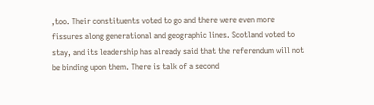,too. Their constituents voted to go and there were even more fissures along generational and geographic lines. Scotland voted to stay, and its leadership has already said that the referendum will not be binding upon them. There is talk of a second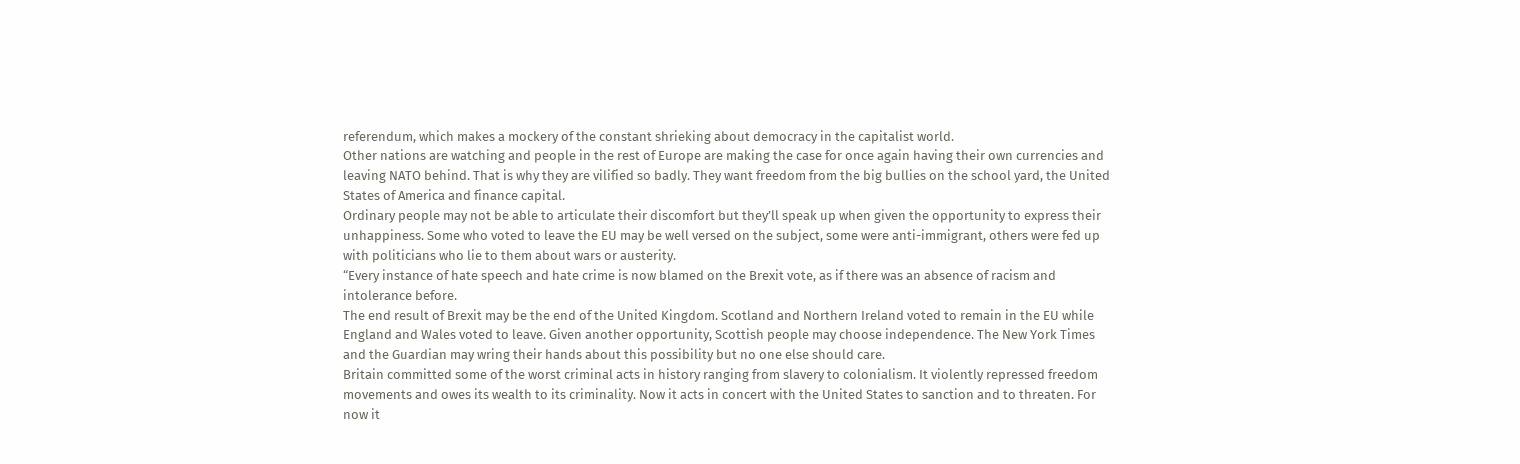referendum, which makes a mockery of the constant shrieking about democracy in the capitalist world.
Other nations are watching and people in the rest of Europe are making the case for once again having their own currencies and leaving NATO behind. That is why they are vilified so badly. They want freedom from the big bullies on the school yard, the United States of America and finance capital.
Ordinary people may not be able to articulate their discomfort but they’ll speak up when given the opportunity to express their unhappiness. Some who voted to leave the EU may be well versed on the subject, some were anti-immigrant, others were fed up with politicians who lie to them about wars or austerity.
“Every instance of hate speech and hate crime is now blamed on the Brexit vote, as if there was an absence of racism and intolerance before.
The end result of Brexit may be the end of the United Kingdom. Scotland and Northern Ireland voted to remain in the EU while England and Wales voted to leave. Given another opportunity, Scottish people may choose independence. The New York Times and the Guardian may wring their hands about this possibility but no one else should care.
Britain committed some of the worst criminal acts in history ranging from slavery to colonialism. It violently repressed freedom movements and owes its wealth to its criminality. Now it acts in concert with the United States to sanction and to threaten. For now it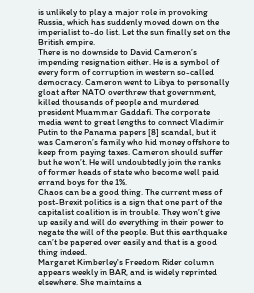is unlikely to play a major role in provoking Russia, which has suddenly moved down on the imperialist to-do list. Let the sun finally set on the British empire.
There is no downside to David Cameron’s impending resignation either. He is a symbol of every form of corruption in western so-called democracy. Cameron went to Libya to personally gloat after NATO overthrew that government, killed thousands of people and murdered president Muammar Gaddafi. The corporate media went to great lengths to connect Vladimir Putin to the Panama papers [8] scandal, but it was Cameron’s family who hid money offshore to keep from paying taxes. Cameron should suffer but he won’t. He will undoubtedly join the ranks of former heads of state who become well paid errand boys for the 1%.
Chaos can be a good thing. The current mess of post-Brexit politics is a sign that one part of the capitalist coalition is in trouble. They won’t give up easily and will do everything in their power to negate the will of the people. But this earthquake can’t be papered over easily and that is a good thing indeed.
Margaret Kimberley's Freedom Rider column appears weekly in BAR, and is widely reprinted elsewhere. She maintains a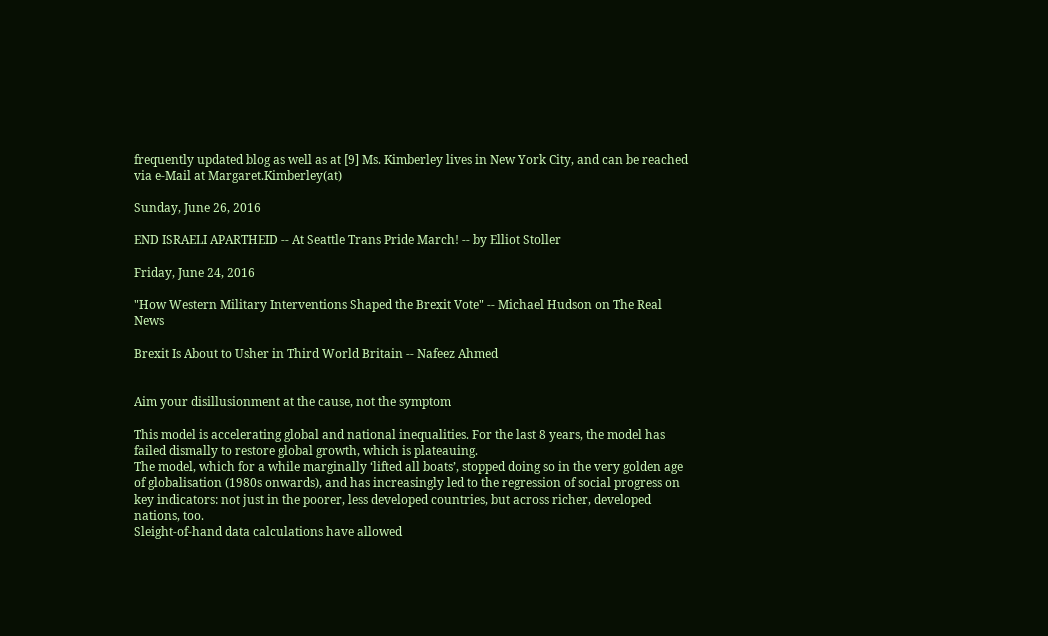frequently updated blog as well as at [9] Ms. Kimberley lives in New York City, and can be reached via e-Mail at Margaret.Kimberley(at)

Sunday, June 26, 2016

END ISRAELI APARTHEID -- At Seattle Trans Pride March! -- by Elliot Stoller

Friday, June 24, 2016

"How Western Military Interventions Shaped the Brexit Vote" -- Michael Hudson on The Real News

Brexit Is About to Usher in Third World Britain -- Nafeez Ahmed


Aim your disillusionment at the cause, not the symptom

This model is accelerating global and national inequalities. For the last 8 years, the model has failed dismally to restore global growth, which is plateauing.
The model, which for a while marginally ‘lifted all boats’, stopped doing so in the very golden age of globalisation (1980s onwards), and has increasingly led to the regression of social progress on key indicators: not just in the poorer, less developed countries, but across richer, developed nations, too.
Sleight-of-hand data calculations have allowed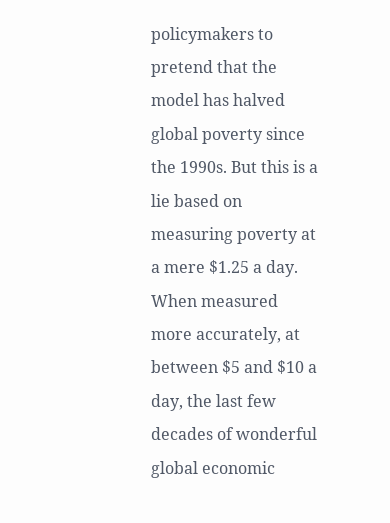policymakers to pretend that the model has halved global poverty since the 1990s. But this is a lie based on measuring poverty at a mere $1.25 a day. When measured more accurately, at between $5 and $10 a day, the last few decades of wonderful global economic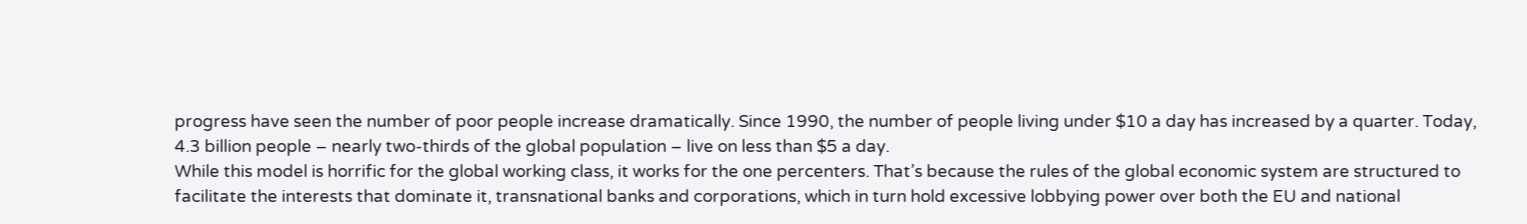progress have seen the number of poor people increase dramatically. Since 1990, the number of people living under $10 a day has increased by a quarter. Today, 4.3 billion people – nearly two-thirds of the global population – live on less than $5 a day.
While this model is horrific for the global working class, it works for the one percenters. That’s because the rules of the global economic system are structured to facilitate the interests that dominate it, transnational banks and corporations, which in turn hold excessive lobbying power over both the EU and national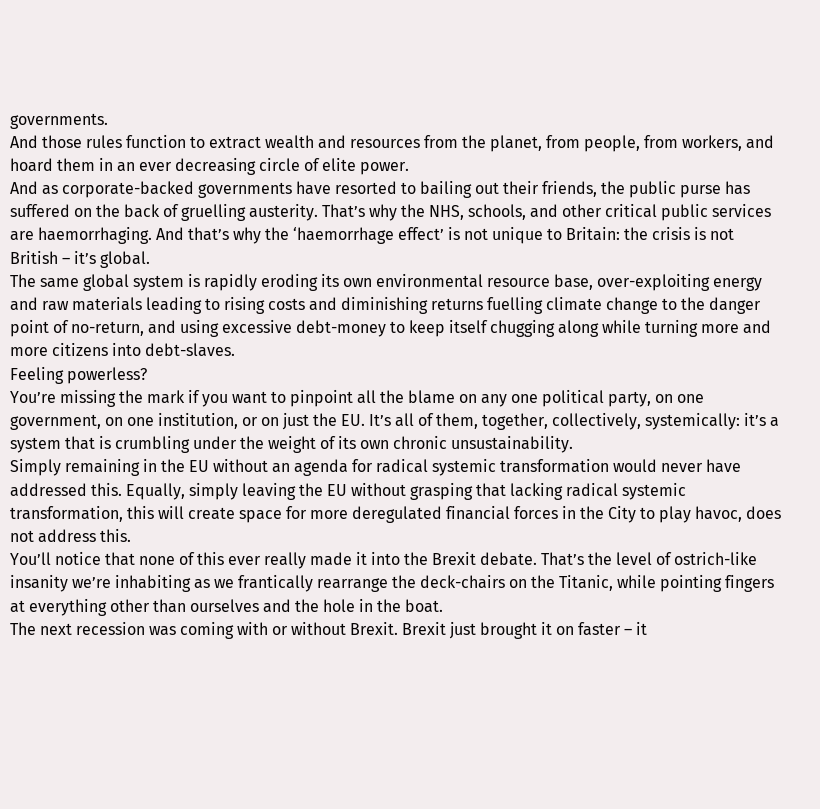governments.
And those rules function to extract wealth and resources from the planet, from people, from workers, and hoard them in an ever decreasing circle of elite power.
And as corporate-backed governments have resorted to bailing out their friends, the public purse has suffered on the back of gruelling austerity. That’s why the NHS, schools, and other critical public services are haemorrhaging. And that’s why the ‘haemorrhage effect’ is not unique to Britain: the crisis is not British – it’s global.
The same global system is rapidly eroding its own environmental resource base, over-exploiting energy and raw materials leading to rising costs and diminishing returns fuelling climate change to the danger point of no-return, and using excessive debt-money to keep itself chugging along while turning more and more citizens into debt-slaves.
Feeling powerless?
You’re missing the mark if you want to pinpoint all the blame on any one political party, on one government, on one institution, or on just the EU. It’s all of them, together, collectively, systemically: it’s a system that is crumbling under the weight of its own chronic unsustainability.
Simply remaining in the EU without an agenda for radical systemic transformation would never have addressed this. Equally, simply leaving the EU without grasping that lacking radical systemic transformation, this will create space for more deregulated financial forces in the City to play havoc, does not address this.
You’ll notice that none of this ever really made it into the Brexit debate. That’s the level of ostrich-like insanity we’re inhabiting as we frantically rearrange the deck-chairs on the Titanic, while pointing fingers at everything other than ourselves and the hole in the boat.
The next recession was coming with or without Brexit. Brexit just brought it on faster – it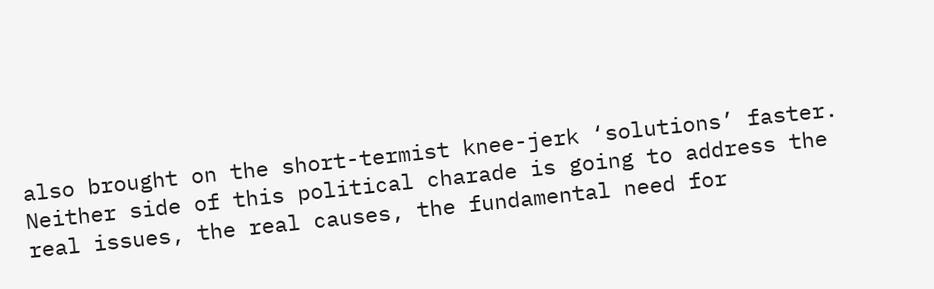also brought on the short-termist knee-jerk ‘solutions’ faster.
Neither side of this political charade is going to address the real issues, the real causes, the fundamental need for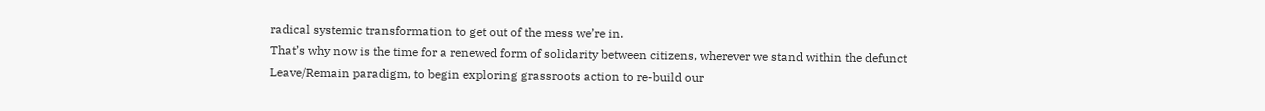radical systemic transformation to get out of the mess we’re in.
That’s why now is the time for a renewed form of solidarity between citizens, wherever we stand within the defunct Leave/Remain paradigm, to begin exploring grassroots action to re-build our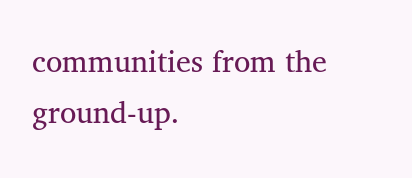communities from the ground-up.